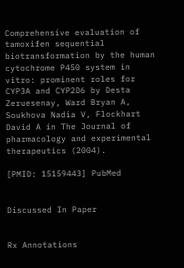Comprehensive evaluation of tamoxifen sequential biotransformation by the human cytochrome P450 system in vitro: prominent roles for CYP3A and CYP2D6 by Desta Zeruesenay, Ward Bryan A, Soukhova Nadia V, Flockhart David A in The Journal of pharmacology and experimental therapeutics (2004).

[PMID: 15159443] PubMed


Discussed In Paper


Rx Annotations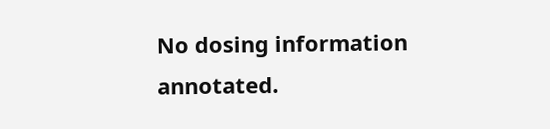No dosing information annotated.